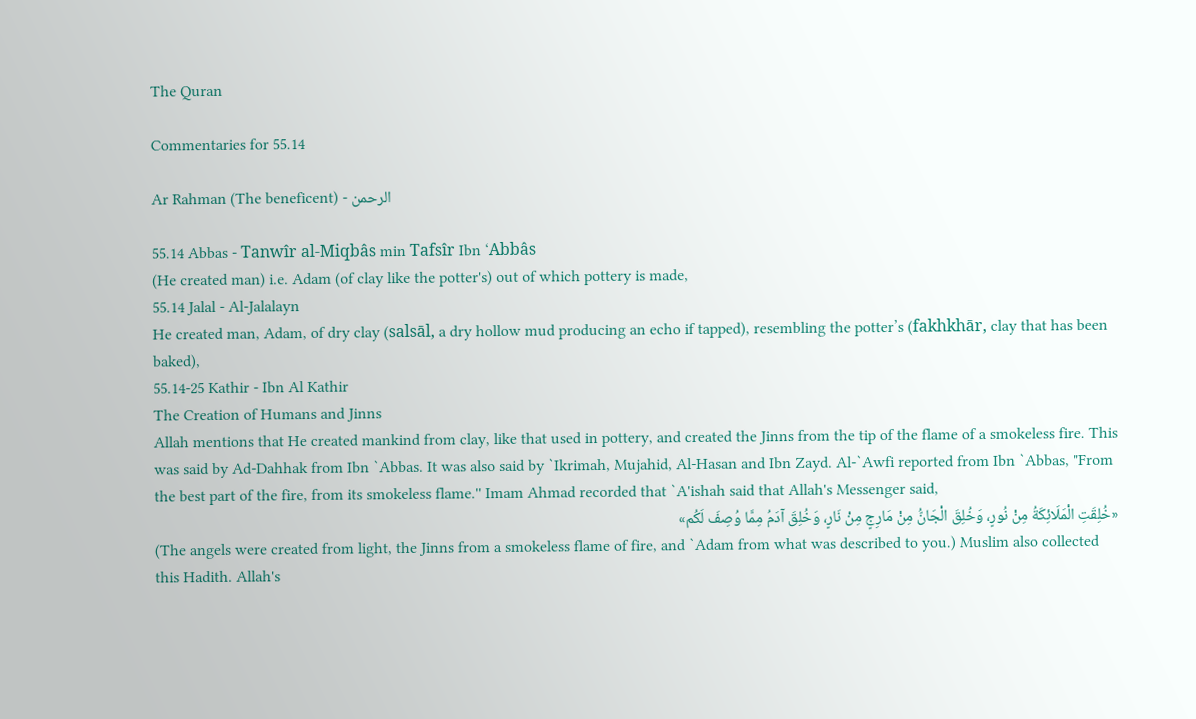The Quran

Commentaries for 55.14

Ar Rahman (The beneficent) - الرحمن

55.14 Abbas - Tanwîr al-Miqbâs min Tafsîr Ibn ‘Abbâs
(He created man) i.e. Adam (of clay like the potter's) out of which pottery is made,
55.14 Jalal - Al-Jalalayn
He created man, Adam, of dry clay (salsāl, a dry hollow mud producing an echo if tapped), resembling the potter’s (fakhkhār, clay that has been baked),
55.14-25 Kathir - Ibn Al Kathir
The Creation of Humans and Jinns
Allah mentions that He created mankind from clay, like that used in pottery, and created the Jinns from the tip of the flame of a smokeless fire. This was said by Ad-Dahhak from Ibn `Abbas. It was also said by `Ikrimah, Mujahid, Al-Hasan and Ibn Zayd. Al-`Awfi reported from Ibn `Abbas, "From the best part of the fire, from its smokeless flame.'' Imam Ahmad recorded that `A'ishah said that Allah's Messenger said,
«خُلِقَتِ الْمَلَائِكَةُ مِنْ نُورٍ، وَخُلِقَ الْجَانُّ مِنْ مَارِجٍ مِنْ نَارٍ، وَخُلِقَ آدَمُ مِمَّا وُصِفَ لَكُم»
(The angels were created from light, the Jinns from a smokeless flame of fire, and `Adam from what was described to you.) Muslim also collected this Hadith. Allah's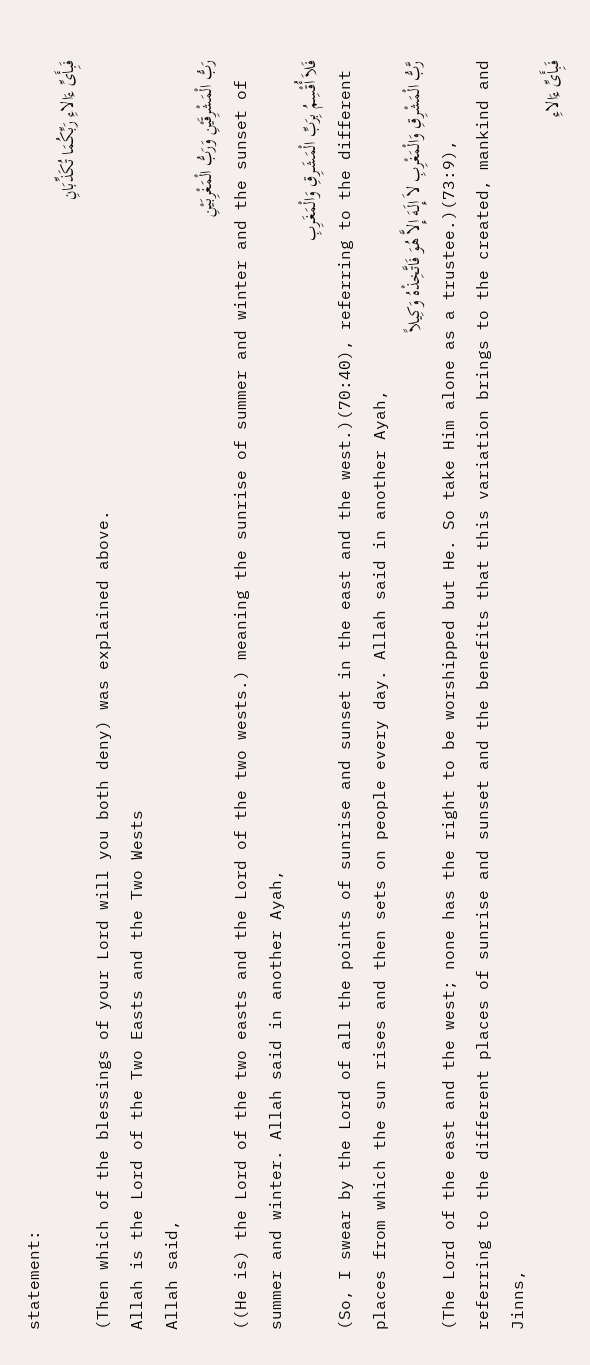statement:
فَبِأَىِّ ءَالاءِ رَبِّكُمَا تُكَذِّبَانِ
(Then which of the blessings of your Lord will you both deny) was explained above.
Allah is the Lord of the Two Easts and the Two Wests
Allah said,
رَبُّ الْمَشْرِقَيْنِ وَرَبُّ الْمَغْرِبَيْنِ
((He is) the Lord of the two easts and the Lord of the two wests.) meaning the sunrise of summer and winter and the sunset of summer and winter. Allah said in another Ayah,
فَلاَ أُقْسِمُ بِرَبِّ الْمَشَـرِقِ وَالْمَغَـرِبِ
(So, I swear by the Lord of all the points of sunrise and sunset in the east and the west.)(70:40), referring to the different places from which the sun rises and then sets on people every day. Allah said in another Ayah,
رَّبُّ الْمَشْرِقِ وَالْمَغْرِبِ لاَ إِلَـهَ إِلاَّ هُوَ فَاتَّخِذْهُ وَكِيلاً
(The Lord of the east and the west; none has the right to be worshipped but He. So take Him alone as a trustee.)(73:9), referring to the different places of sunrise and sunset and the benefits that this variation brings to the created, mankind and Jinns,
فَبِأَىِّ ءَالاءِ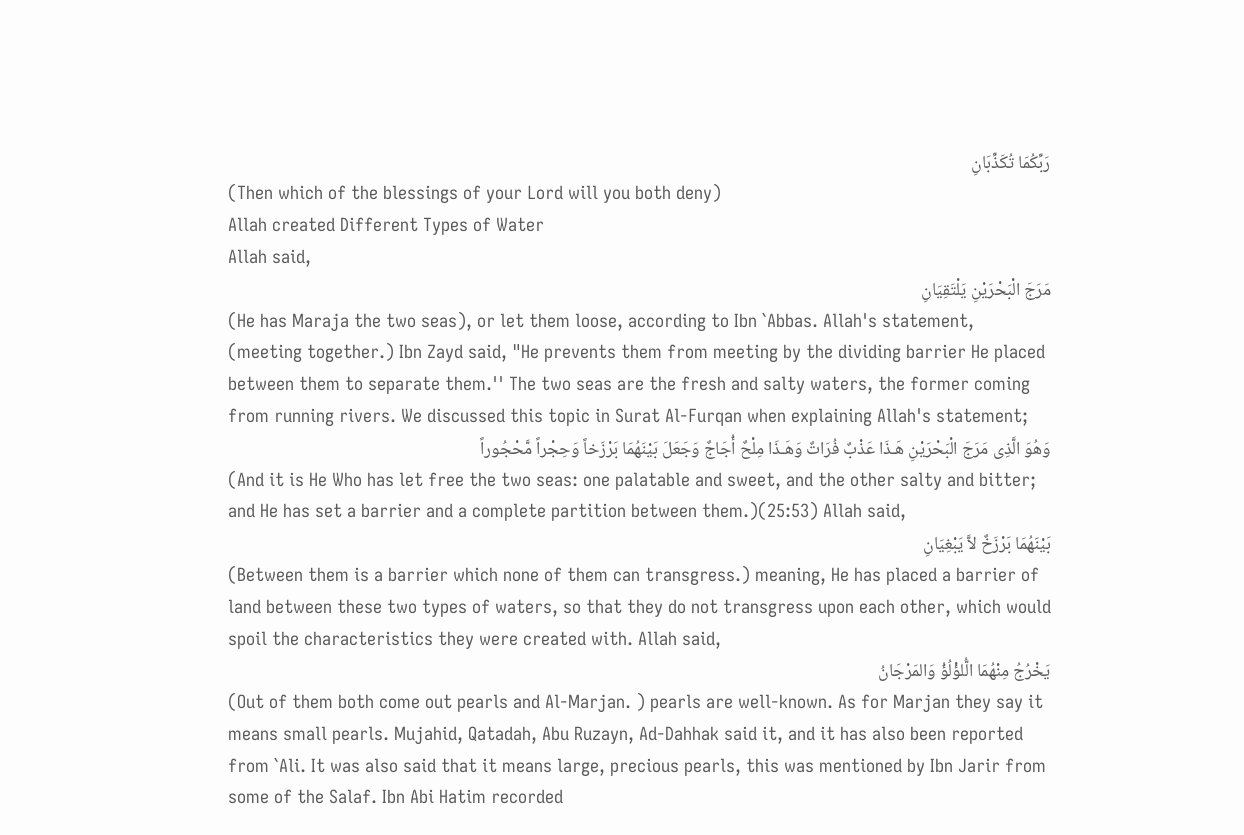رَبِّكُمَا تُكَذِّبَانِ
(Then which of the blessings of your Lord will you both deny)
Allah created Different Types of Water
Allah said,
مَرَجَ الْبَحْرَيْنِ يَلْتَقِيَانِ
(He has Maraja the two seas), or let them loose, according to Ibn `Abbas. Allah's statement,
(meeting together.) Ibn Zayd said, "He prevents them from meeting by the dividing barrier He placed between them to separate them.'' The two seas are the fresh and salty waters, the former coming from running rivers. We discussed this topic in Surat Al-Furqan when explaining Allah's statement;
وَهُوَ الَّذِى مَرَجَ الْبَحْرَيْنِ هَـذَا عَذْبٌ فُرَاتٌ وَهَـذَا مِلْحٌ أُجَاجٌ وَجَعَلَ بَيْنَهُمَا بَرْزَخاً وَحِجْراً مَّحْجُوراً
(And it is He Who has let free the two seas: one palatable and sweet, and the other salty and bitter; and He has set a barrier and a complete partition between them.)(25:53) Allah said,
بَيْنَهُمَا بَرْزَخٌ لاَّ يَبْغِيَانِ
(Between them is a barrier which none of them can transgress.) meaning, He has placed a barrier of land between these two types of waters, so that they do not transgress upon each other, which would spoil the characteristics they were created with. Allah said,
يَخْرُجُ مِنْهُمَا الُّلؤْلُؤُ وَالمَرْجَانُ
(Out of them both come out pearls and Al-Marjan. ) pearls are well-known. As for Marjan they say it means small pearls. Mujahid, Qatadah, Abu Ruzayn, Ad-Dahhak said it, and it has also been reported from `Ali. It was also said that it means large, precious pearls, this was mentioned by Ibn Jarir from some of the Salaf. Ibn Abi Hatim recorded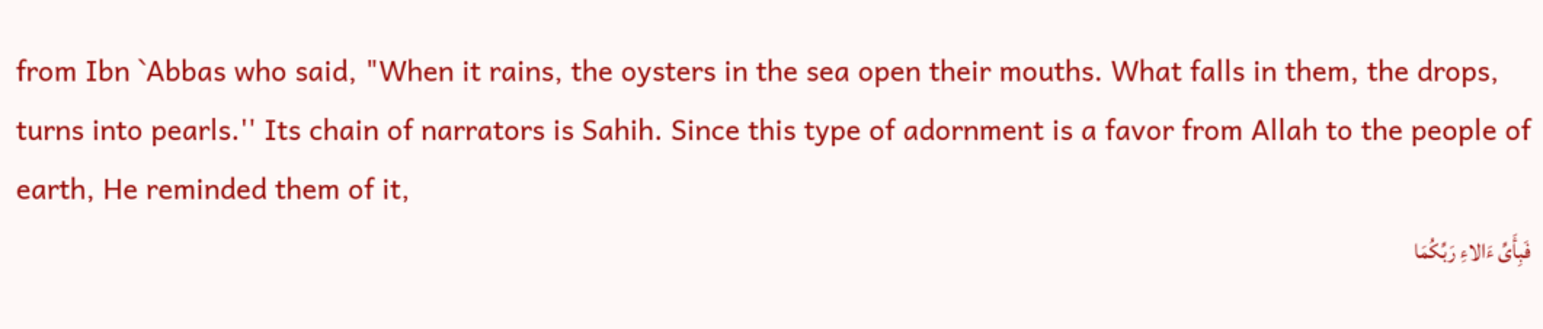from Ibn `Abbas who said, "When it rains, the oysters in the sea open their mouths. What falls in them, the drops, turns into pearls.'' Its chain of narrators is Sahih. Since this type of adornment is a favor from Allah to the people of earth, He reminded them of it,
فَبِأَىِّ ءَالاءِ رَبِّكُمَا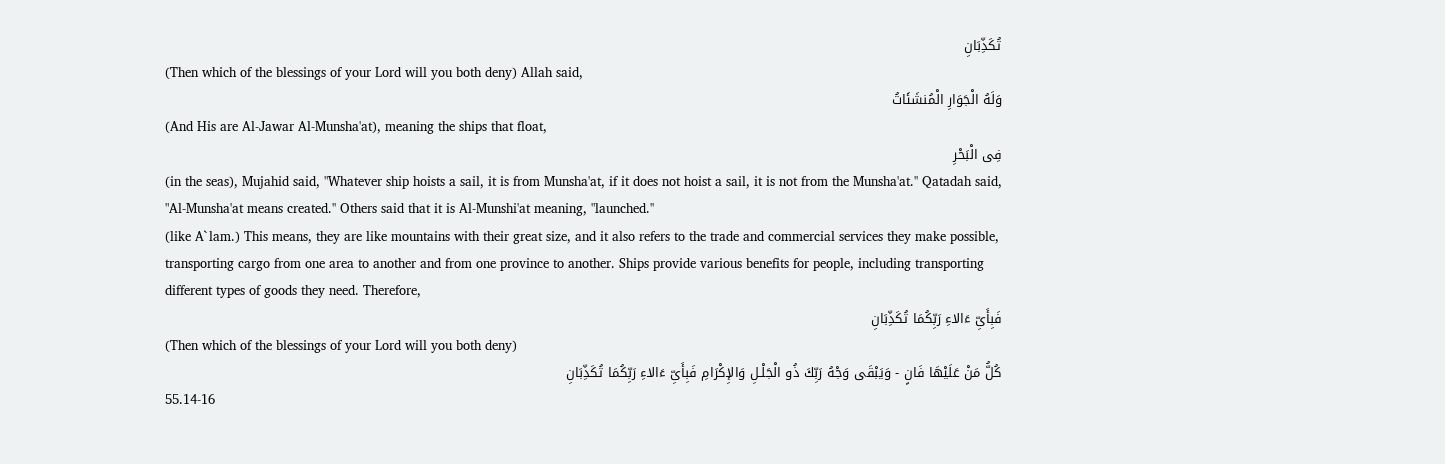تُكَذِّبَانِ
(Then which of the blessings of your Lord will you both deny) Allah said,
وَلَهُ الْجَوَارِ الْمُنشَئَاتُ
(And His are Al-Jawar Al-Munsha'at), meaning the ships that float,
فِى الْبَحْرِ
(in the seas), Mujahid said, "Whatever ship hoists a sail, it is from Munsha'at, if it does not hoist a sail, it is not from the Munsha'at.'' Qatadah said, "Al-Munsha'at means created.'' Others said that it is Al-Munshi'at meaning, "launched.''
(like A`lam.) This means, they are like mountains with their great size, and it also refers to the trade and commercial services they make possible, transporting cargo from one area to another and from one province to another. Ships provide various benefits for people, including transporting different types of goods they need. Therefore,
فَبِأَىِّ ءَالاءِ رَبِّكُمَا تُكَذِّبَانِ
(Then which of the blessings of your Lord will you both deny)
كُلُّ مَنْ عَلَيْهَا فَانٍ - وَيَبْقَى وَجْهُ رَبِّكَ ذُو الْجَلْـلِ وَالإِكْرَامِ فَبِأَىِّ ءَالاءِ رَبِّكُمَا تُكَذِّبَانِ
55.14-16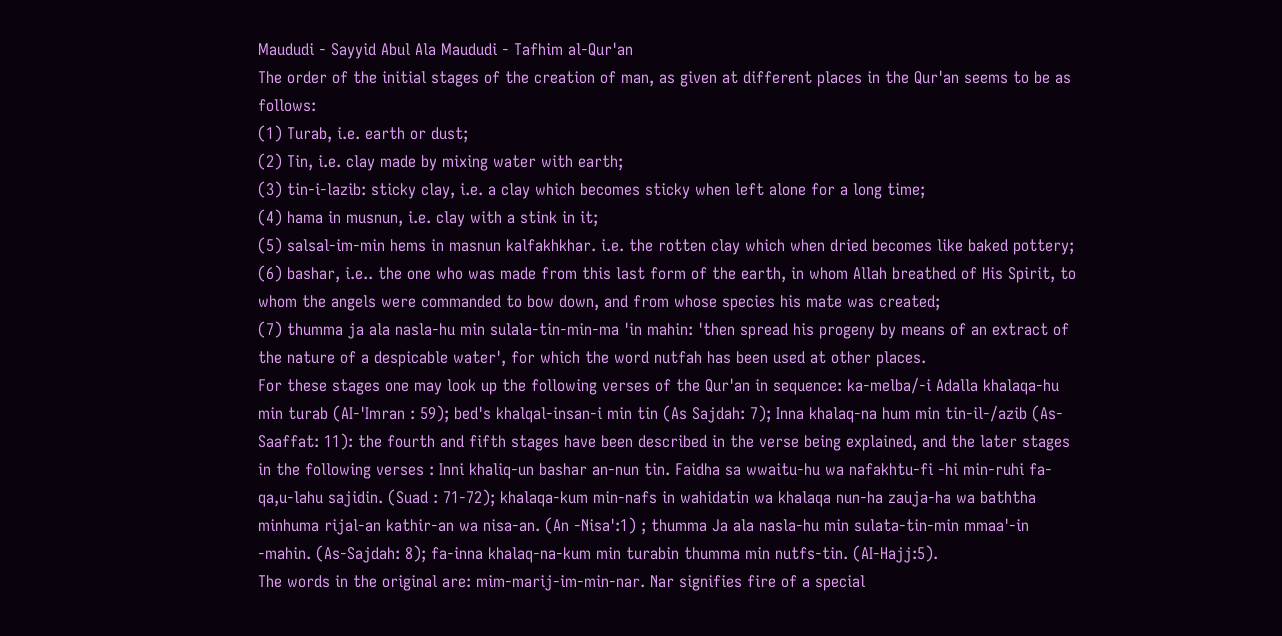Maududi - Sayyid Abul Ala Maududi - Tafhim al-Qur'an
The order of the initial stages of the creation of man, as given at different places in the Qur'an seems to be as follows:
(1) Turab, i.e. earth or dust;
(2) Tin, i.e. clay made by mixing water with earth;
(3) tin-i-lazib: sticky clay, i.e. a clay which becomes sticky when left alone for a long time;
(4) hama in musnun, i.e. clay with a stink in it;
(5) salsal-im-min hems in masnun kalfakhkhar. i.e. the rotten clay which when dried becomes like baked pottery;
(6) bashar, i.e.. the one who was made from this last form of the earth, in whom Allah breathed of His Spirit, to whom the angels were commanded to bow down, and from whose species his mate was created;
(7) thumma ja ala nasla-hu min sulala-tin-min-ma 'in mahin: 'then spread his progeny by means of an extract of the nature of a despicable water', for which the word nutfah has been used at other places.
For these stages one may look up the following verses of the Qur'an in sequence: ka-melba/-i Adalla khalaqa-hu min turab (AI-'Imran : 59); bed's khalqal-insan-i min tin (As Sajdah: 7); Inna khalaq-na hum min tin-il-/azib (As-Saaffat: 11): the fourth and fifth stages have been described in the verse being explained, and the later stages in the following verses : Inni khaliq-un bashar an-nun tin. Faidha sa wwaitu-hu wa nafakhtu-fi -hi min-ruhi fa-qa,u-lahu sajidin. (Suad : 71-72); khalaqa-kum min-nafs in wahidatin wa khalaqa nun-ha zauja-ha wa baththa minhuma rijal-an kathir-an wa nisa-an. (An -Nisa':1) ; thumma Ja ala nasla-hu min sulata-tin-min mmaa'-in -mahin. (As-Sajdah: 8); fa-inna khalaq-na-kum min turabin thumma min nutfs-tin. (AI-Hajj:5).
The words in the original are: mim-marij-im-min-nar. Nar signifies fire of a special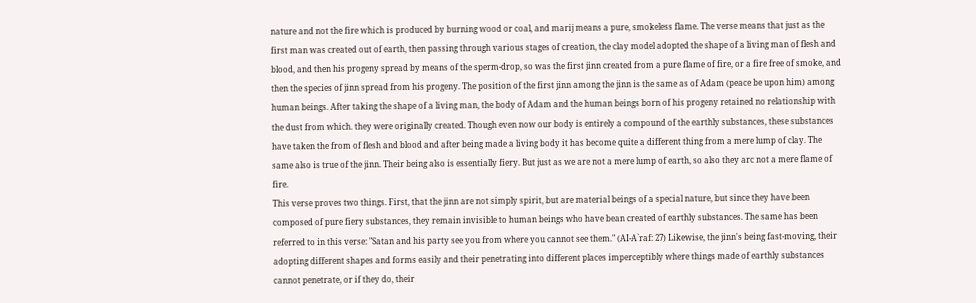nature and not the fire which is produced by burning wood or coal, and marij means a pure, smokeless flame. The verse means that just as the first man was created out of earth, then passing through various stages of creation, the clay model adopted the shape of a living man of flesh and blood, and then his progeny spread by means of the sperm-drop, so was the first jinn created from a pure flame of fire, or a fire free of smoke, and then the species of jinn spread from his progeny. The position of the first jinn among the jinn is the same as of Adam (peace be upon him) among human beings. After taking the shape of a living man, the body of Adam and the human beings born of his progeny retained no relationship with the dust from which. they were originally created. Though even now our body is entirely a compound of the earthly substances, these substances have taken the from of flesh and blood and after being made a living body it has become quite a different thing from a mere lump of clay. The same also is true of the jinn. Their being also is essentially fiery. But just as we are not a mere lump of earth, so also they arc not a mere flame of fire.
This verse proves two things. First, that the jinn are not simply spirit, but are material beings of a special nature, but since they have been composed of pure fiery substances, they remain invisible to human beings who have bean created of earthly substances. The same has been referred to in this verse: "Satan and his party see you from where you cannot see them." (AI-A`raf: 27) Likewise, the jinn's being fast-moving, their adopting different shapes and forms easily and their penetrating into different places imperceptibly where things made of earthly substances cannot penetrate, or if they do, their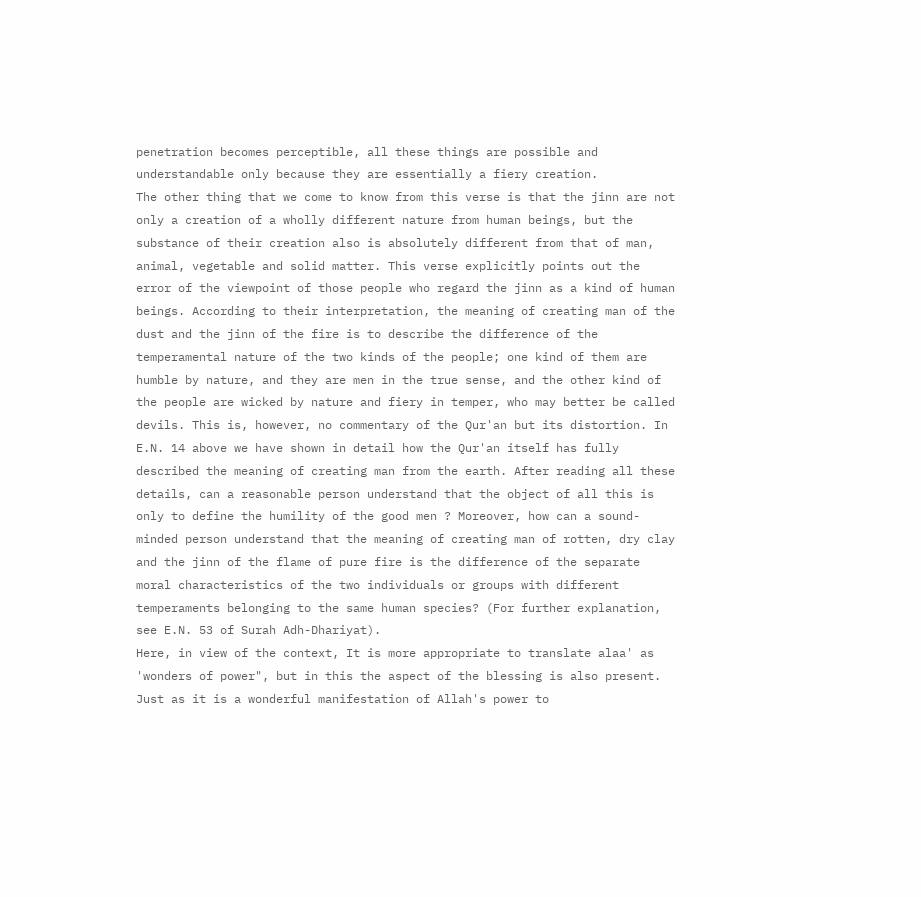penetration becomes perceptible, all these things are possible and understandable only because they are essentially a fiery creation.
The other thing that we come to know from this verse is that the jinn are not only a creation of a wholly different nature from human beings, but the substance of their creation also is absolutely different from that of man, animal, vegetable and solid matter. This verse explicitly points out the error of the viewpoint of those people who regard the jinn as a kind of human beings. According to their interpretation, the meaning of creating man of the dust and the jinn of the fire is to describe the difference of the temperamental nature of the two kinds of the people; one kind of them are humble by nature, and they are men in the true sense, and the other kind of the people are wicked by nature and fiery in temper, who may better be called devils. This is, however, no commentary of the Qur'an but its distortion. In E.N. 14 above we have shown in detail how the Qur'an itself has fully described the meaning of creating man from the earth. After reading all these details, can a reasonable person understand that the object of all this is only to define the humility of the good men ? Moreover, how can a sound-minded person understand that the meaning of creating man of rotten, dry clay and the jinn of the flame of pure fire is the difference of the separate moral characteristics of the two individuals or groups with different temperaments belonging to the same human species? (For further explanation, see E.N. 53 of Surah Adh-Dhariyat).
Here, in view of the context, It is more appropriate to translate alaa' as 'wonders of power", but in this the aspect of the blessing is also present. Just as it is a wonderful manifestation of Allah's power to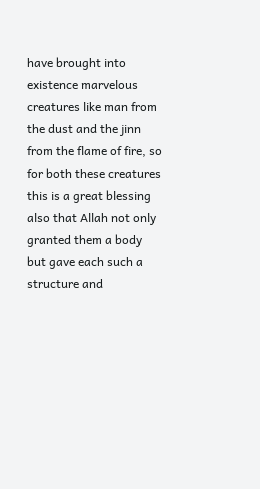have brought into existence marvelous creatures like man from the dust and the jinn from the flame of fire, so for both these creatures this is a great blessing also that Allah not only granted them a body but gave each such a structure and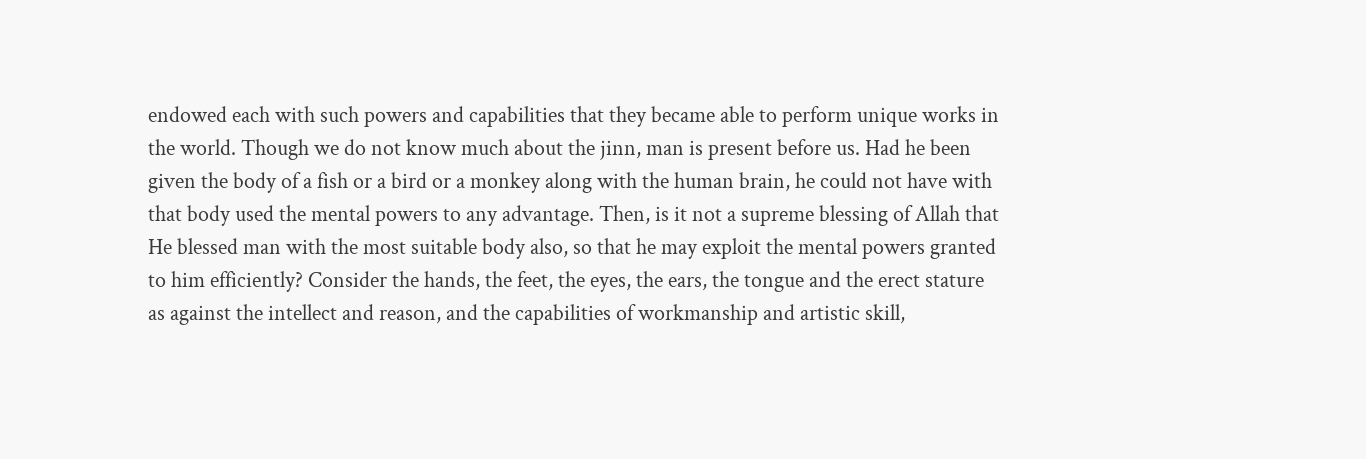endowed each with such powers and capabilities that they became able to perform unique works in the world. Though we do not know much about the jinn, man is present before us. Had he been given the body of a fish or a bird or a monkey along with the human brain, he could not have with that body used the mental powers to any advantage. Then, is it not a supreme blessing of Allah that He blessed man with the most suitable body also, so that he may exploit the mental powers granted to him efficiently? Consider the hands, the feet, the eyes, the ears, the tongue and the erect stature as against the intellect and reason, and the capabilities of workmanship and artistic skill,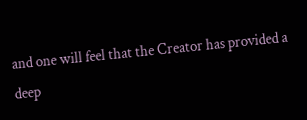and one will feel that the Creator has provided a deep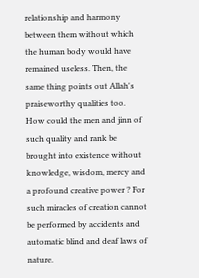relationship and harmony between them without which the human body would have remained useless. Then, the same thing points out Allah's praiseworthy qualities too. How could the men and jinn of such quality and rank be brought into existence without knowledge, wisdom, mercy and a profound creative power ? For such miracles of creation cannot be performed by accidents and automatic blind and deaf laws of nature.